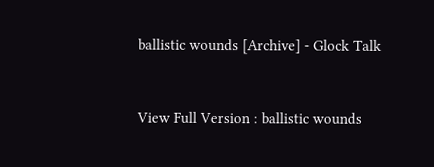ballistic wounds [Archive] - Glock Talk


View Full Version : ballistic wounds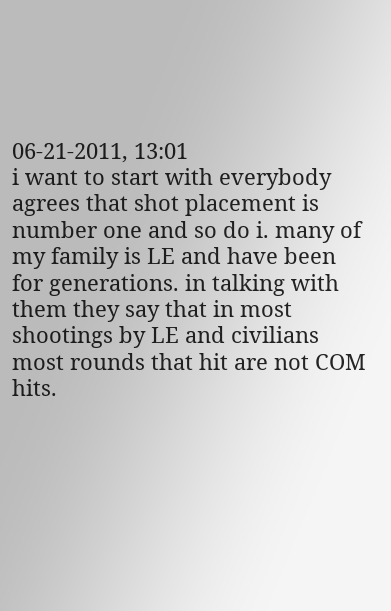06-21-2011, 13:01
i want to start with everybody agrees that shot placement is number one and so do i. many of my family is LE and have been for generations. in talking with them they say that in most shootings by LE and civilians most rounds that hit are not COM hits.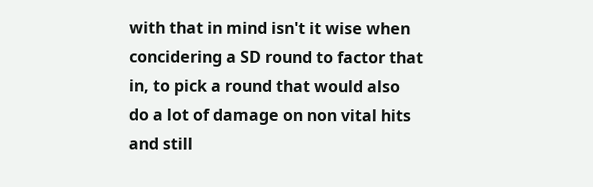with that in mind isn't it wise when concidering a SD round to factor that in, to pick a round that would also do a lot of damage on non vital hits and still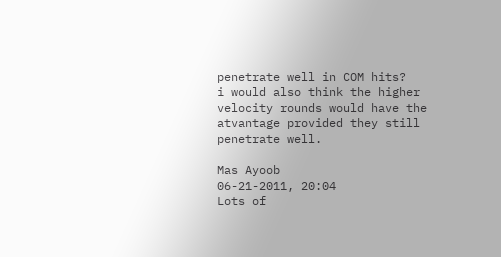penetrate well in COM hits?
i would also think the higher velocity rounds would have the atvantage provided they still penetrate well.

Mas Ayoob
06-21-2011, 20:04
Lots of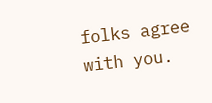folks agree with you.